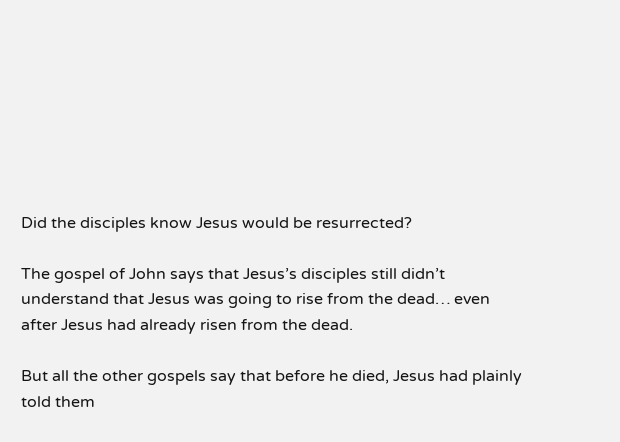Did the disciples know Jesus would be resurrected?

The gospel of John says that Jesus’s disciples still didn’t understand that Jesus was going to rise from the dead… even after Jesus had already risen from the dead.

But all the other gospels say that before he died, Jesus had plainly told them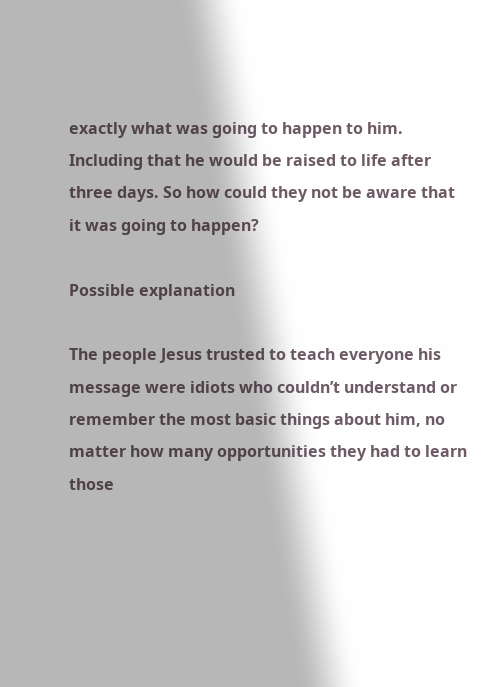exactly what was going to happen to him. Including that he would be raised to life after three days. So how could they not be aware that it was going to happen?

Possible explanation

The people Jesus trusted to teach everyone his message were idiots who couldn’t understand or remember the most basic things about him, no matter how many opportunities they had to learn those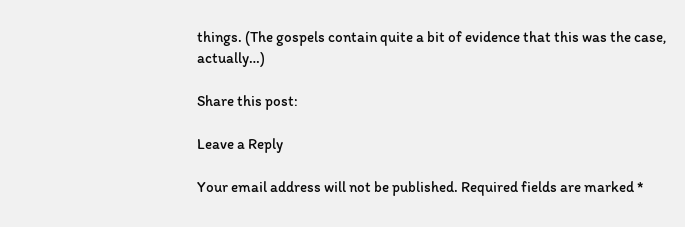things. (The gospels contain quite a bit of evidence that this was the case, actually…)

Share this post:

Leave a Reply

Your email address will not be published. Required fields are marked *